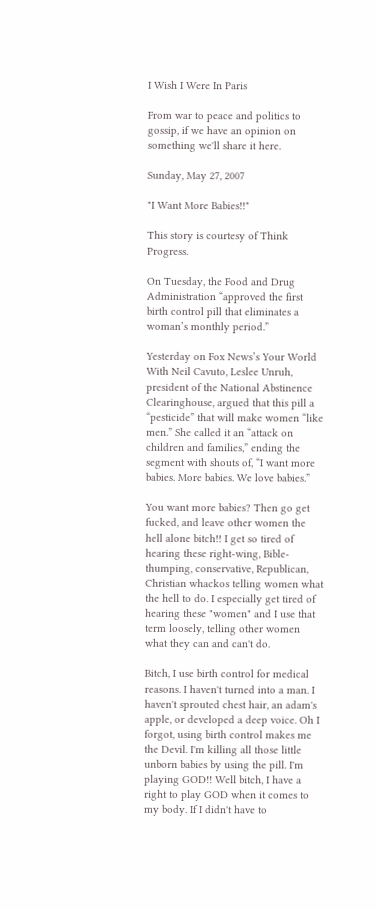I Wish I Were In Paris

From war to peace and politics to gossip, if we have an opinion on something we'll share it here.

Sunday, May 27, 2007

"I Want More Babies!!"

This story is courtesy of Think Progress.

On Tuesday, the Food and Drug Administration “approved the first birth control pill that eliminates a woman’s monthly period.”

Yesterday on Fox News’s Your World With Neil Cavuto, Leslee Unruh, president of the National Abstinence Clearinghouse, argued that this pill a “pesticide” that will make women “like men.” She called it an “attack on children and families,” ending the segment with shouts of, “I want more babies. More babies. We love babies.”

You want more babies? Then go get fucked, and leave other women the hell alone bitch!! I get so tired of hearing these right-wing, Bible-thumping, conservative, Republican, Christian whackos telling women what the hell to do. I especially get tired of hearing these "women" and I use that term loosely, telling other women what they can and can't do.

Bitch, I use birth control for medical reasons. I haven't turned into a man. I haven't sprouted chest hair, an adam's apple, or developed a deep voice. Oh I forgot, using birth control makes me the Devil. I'm killing all those little unborn babies by using the pill. I'm playing GOD!! Well bitch, I have a right to play GOD when it comes to my body. If I didn't have to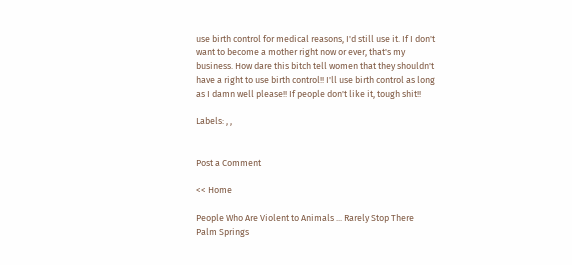use birth control for medical reasons, I'd still use it. If I don't want to become a mother right now or ever, that's my business. How dare this bitch tell women that they shouldn't have a right to use birth control!! I'll use birth control as long as I damn well please!! If people don't like it, tough shit!!

Labels: , ,


Post a Comment

<< Home

People Who Are Violent to Animals ... Rarely Stop There
Palm Springs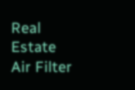Real Estate
Air Filter